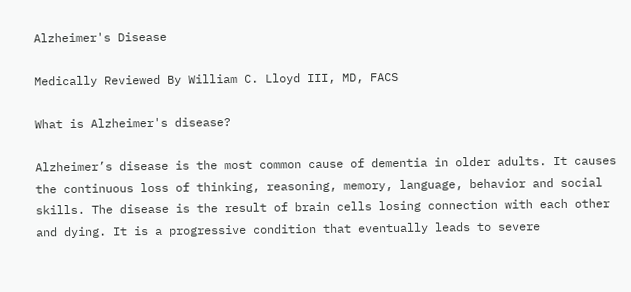Alzheimer's Disease

Medically Reviewed By William C. Lloyd III, MD, FACS

What is Alzheimer's disease?

Alzheimer’s disease is the most common cause of dementia in older adults. It causes the continuous loss of thinking, reasoning, memory, language, behavior and social skills. The disease is the result of brain cells losing connection with each other and dying. It is a progressive condition that eventually leads to severe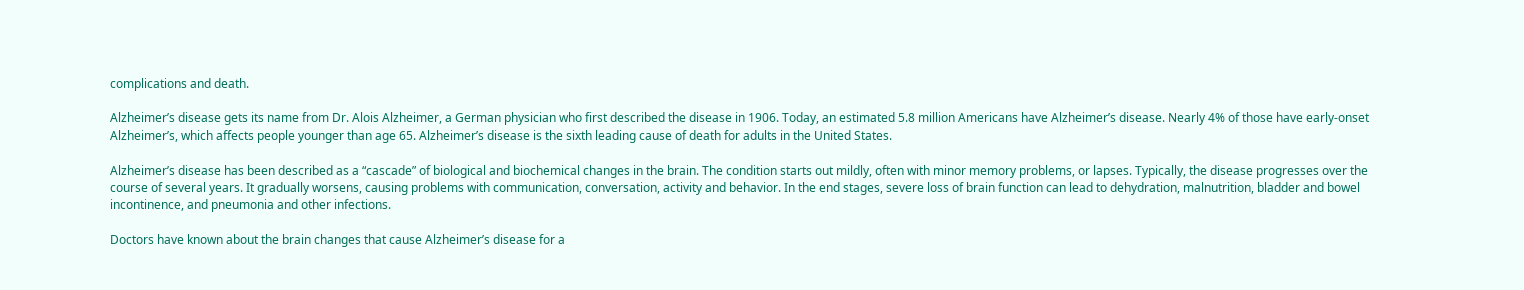complications and death.

Alzheimer’s disease gets its name from Dr. Alois Alzheimer, a German physician who first described the disease in 1906. Today, an estimated 5.8 million Americans have Alzheimer’s disease. Nearly 4% of those have early-onset Alzheimer’s, which affects people younger than age 65. Alzheimer’s disease is the sixth leading cause of death for adults in the United States.

Alzheimer’s disease has been described as a “cascade” of biological and biochemical changes in the brain. The condition starts out mildly, often with minor memory problems, or lapses. Typically, the disease progresses over the course of several years. It gradually worsens, causing problems with communication, conversation, activity and behavior. In the end stages, severe loss of brain function can lead to dehydration, malnutrition, bladder and bowel incontinence, and pneumonia and other infections.

Doctors have known about the brain changes that cause Alzheimer’s disease for a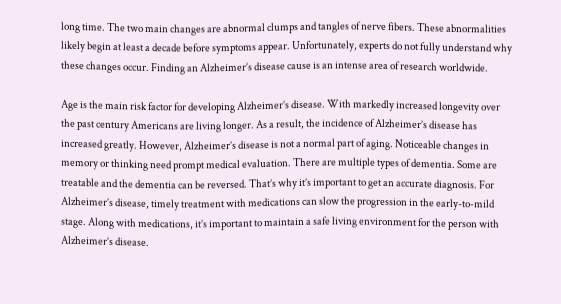long time. The two main changes are abnormal clumps and tangles of nerve fibers. These abnormalities likely begin at least a decade before symptoms appear. Unfortunately, experts do not fully understand why these changes occur. Finding an Alzheimer’s disease cause is an intense area of research worldwide.

Age is the main risk factor for developing Alzheimer’s disease. With markedly increased longevity over the past century Americans are living longer. As a result, the incidence of Alzheimer’s disease has increased greatly. However, Alzheimer’s disease is not a normal part of aging. Noticeable changes in memory or thinking need prompt medical evaluation. There are multiple types of dementia. Some are treatable and the dementia can be reversed. That’s why it’s important to get an accurate diagnosis. For Alzheimer’s disease, timely treatment with medications can slow the progression in the early-to-mild stage. Along with medications, it’s important to maintain a safe living environment for the person with Alzheimer’s disease.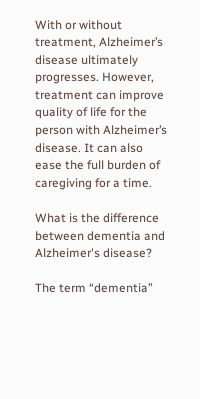With or without treatment, Alzheimer’s disease ultimately progresses. However, treatment can improve quality of life for the person with Alzheimer’s disease. It can also ease the full burden of caregiving for a time.

What is the difference between dementia and Alzheimer's disease?

The term “dementia”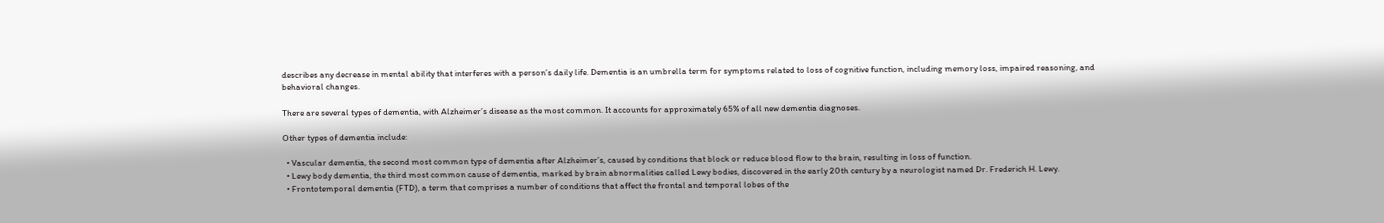describes any decrease in mental ability that interferes with a person’s daily life. Dementia is an umbrella term for symptoms related to loss of cognitive function, including memory loss, impaired reasoning, and behavioral changes.

There are several types of dementia, with Alzheimer’s disease as the most common. It accounts for approximately 65% of all new dementia diagnoses.

Other types of dementia include:

  • Vascular dementia, the second most common type of dementia after Alzheimer’s, caused by conditions that block or reduce blood flow to the brain, resulting in loss of function.
  • Lewy body dementia, the third most common cause of dementia, marked by brain abnormalities called Lewy bodies, discovered in the early 20th century by a neurologist named Dr. Frederich H. Lewy.
  • Frontotemporal dementia (FTD), a term that comprises a number of conditions that affect the frontal and temporal lobes of the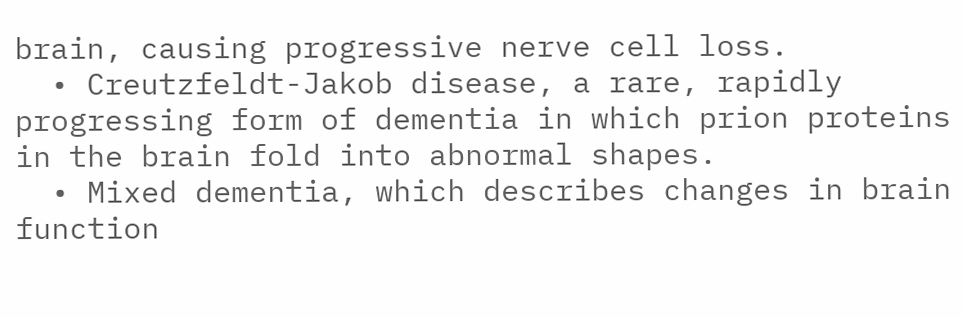brain, causing progressive nerve cell loss.
  • Creutzfeldt-Jakob disease, a rare, rapidly progressing form of dementia in which prion proteins in the brain fold into abnormal shapes.
  • Mixed dementia, which describes changes in brain function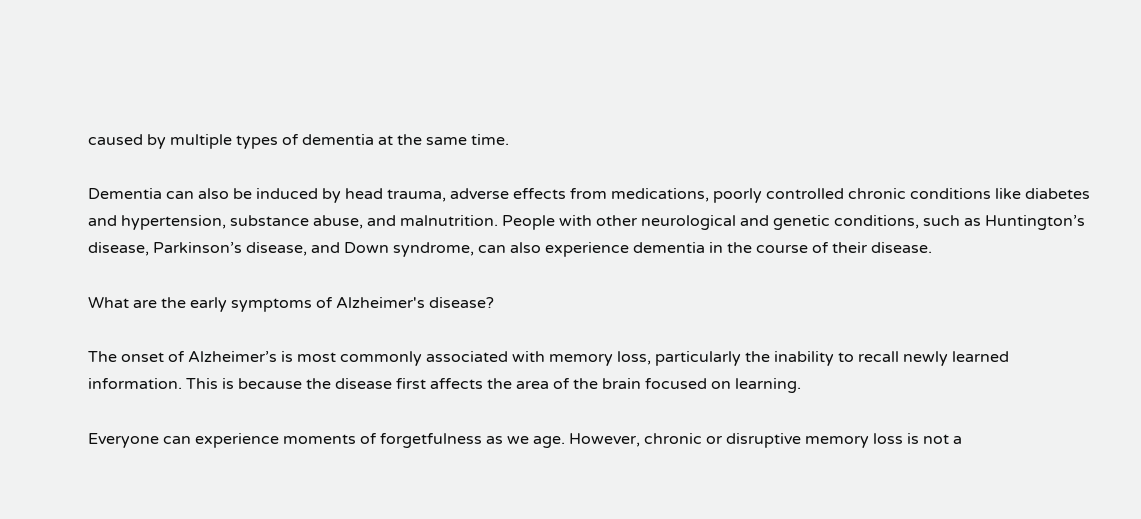caused by multiple types of dementia at the same time.

Dementia can also be induced by head trauma, adverse effects from medications, poorly controlled chronic conditions like diabetes and hypertension, substance abuse, and malnutrition. People with other neurological and genetic conditions, such as Huntington’s disease, Parkinson’s disease, and Down syndrome, can also experience dementia in the course of their disease.

What are the early symptoms of Alzheimer's disease?

The onset of Alzheimer’s is most commonly associated with memory loss, particularly the inability to recall newly learned information. This is because the disease first affects the area of the brain focused on learning.

Everyone can experience moments of forgetfulness as we age. However, chronic or disruptive memory loss is not a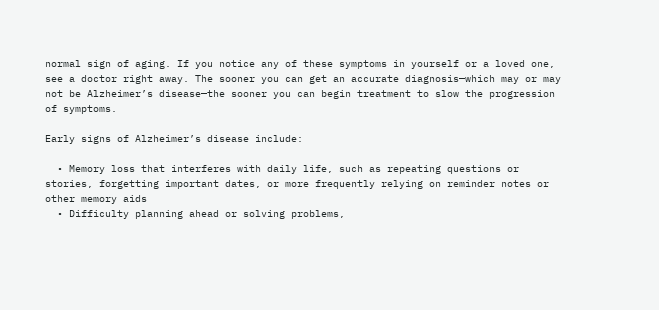normal sign of aging. If you notice any of these symptoms in yourself or a loved one, see a doctor right away. The sooner you can get an accurate diagnosis—which may or may not be Alzheimer’s disease—the sooner you can begin treatment to slow the progression of symptoms.

Early signs of Alzheimer’s disease include:

  • Memory loss that interferes with daily life, such as repeating questions or stories, forgetting important dates, or more frequently relying on reminder notes or other memory aids
  • Difficulty planning ahead or solving problems,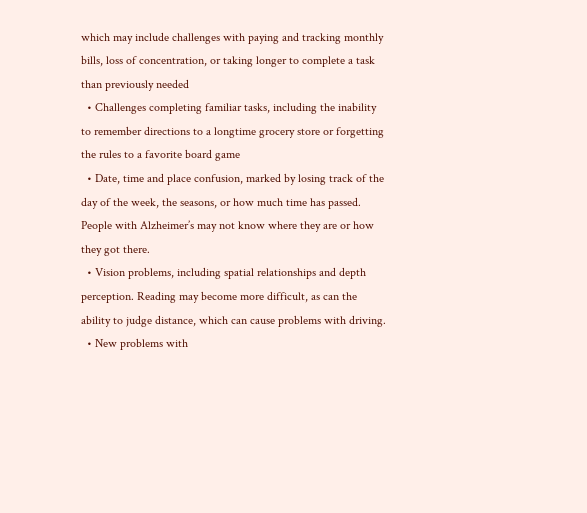which may include challenges with paying and tracking monthly bills, loss of concentration, or taking longer to complete a task than previously needed
  • Challenges completing familiar tasks, including the inability to remember directions to a longtime grocery store or forgetting the rules to a favorite board game
  • Date, time and place confusion, marked by losing track of the day of the week, the seasons, or how much time has passed. People with Alzheimer’s may not know where they are or how they got there.
  • Vision problems, including spatial relationships and depth perception. Reading may become more difficult, as can the ability to judge distance, which can cause problems with driving.
  • New problems with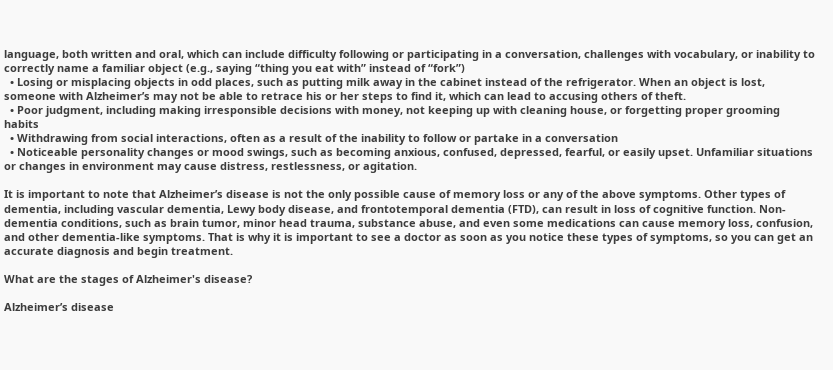language, both written and oral, which can include difficulty following or participating in a conversation, challenges with vocabulary, or inability to correctly name a familiar object (e.g., saying “thing you eat with” instead of “fork”)
  • Losing or misplacing objects in odd places, such as putting milk away in the cabinet instead of the refrigerator. When an object is lost, someone with Alzheimer’s may not be able to retrace his or her steps to find it, which can lead to accusing others of theft.
  • Poor judgment, including making irresponsible decisions with money, not keeping up with cleaning house, or forgetting proper grooming habits
  • Withdrawing from social interactions, often as a result of the inability to follow or partake in a conversation
  • Noticeable personality changes or mood swings, such as becoming anxious, confused, depressed, fearful, or easily upset. Unfamiliar situations or changes in environment may cause distress, restlessness, or agitation.

It is important to note that Alzheimer’s disease is not the only possible cause of memory loss or any of the above symptoms. Other types of dementia, including vascular dementia, Lewy body disease, and frontotemporal dementia (FTD), can result in loss of cognitive function. Non-dementia conditions, such as brain tumor, minor head trauma, substance abuse, and even some medications can cause memory loss, confusion, and other dementia-like symptoms. That is why it is important to see a doctor as soon as you notice these types of symptoms, so you can get an accurate diagnosis and begin treatment.

What are the stages of Alzheimer's disease?

Alzheimer’s disease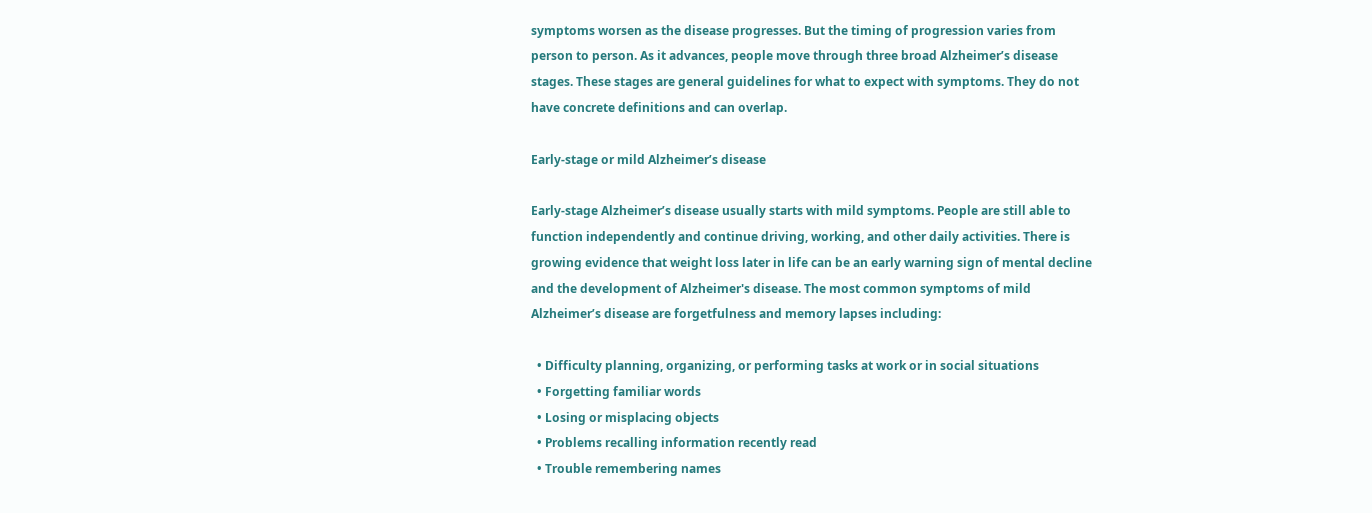symptoms worsen as the disease progresses. But the timing of progression varies from person to person. As it advances, people move through three broad Alzheimer’s disease stages. These stages are general guidelines for what to expect with symptoms. They do not have concrete definitions and can overlap.

Early-stage or mild Alzheimer’s disease

Early-stage Alzheimer’s disease usually starts with mild symptoms. People are still able to function independently and continue driving, working, and other daily activities. There is growing evidence that weight loss later in life can be an early warning sign of mental decline and the development of Alzheimer's disease. The most common symptoms of mild Alzheimer’s disease are forgetfulness and memory lapses including:

  • Difficulty planning, organizing, or performing tasks at work or in social situations
  • Forgetting familiar words
  • Losing or misplacing objects
  • Problems recalling information recently read
  • Trouble remembering names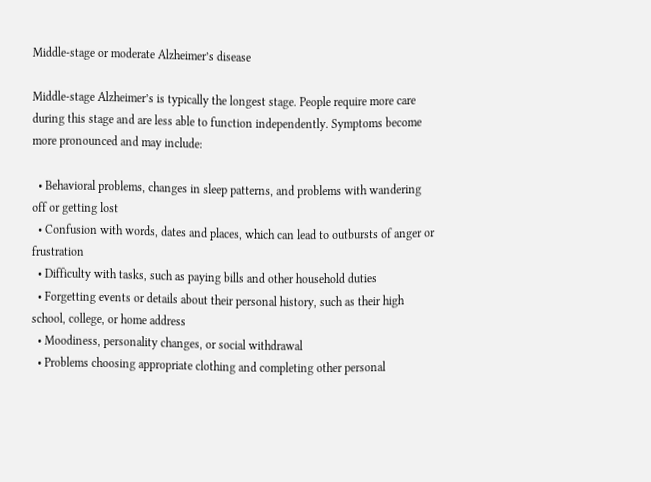Middle-stage or moderate Alzheimer’s disease

Middle-stage Alzheimer’s is typically the longest stage. People require more care during this stage and are less able to function independently. Symptoms become more pronounced and may include:

  • Behavioral problems, changes in sleep patterns, and problems with wandering off or getting lost
  • Confusion with words, dates and places, which can lead to outbursts of anger or frustration
  • Difficulty with tasks, such as paying bills and other household duties
  • Forgetting events or details about their personal history, such as their high school, college, or home address
  • Moodiness, personality changes, or social withdrawal
  • Problems choosing appropriate clothing and completing other personal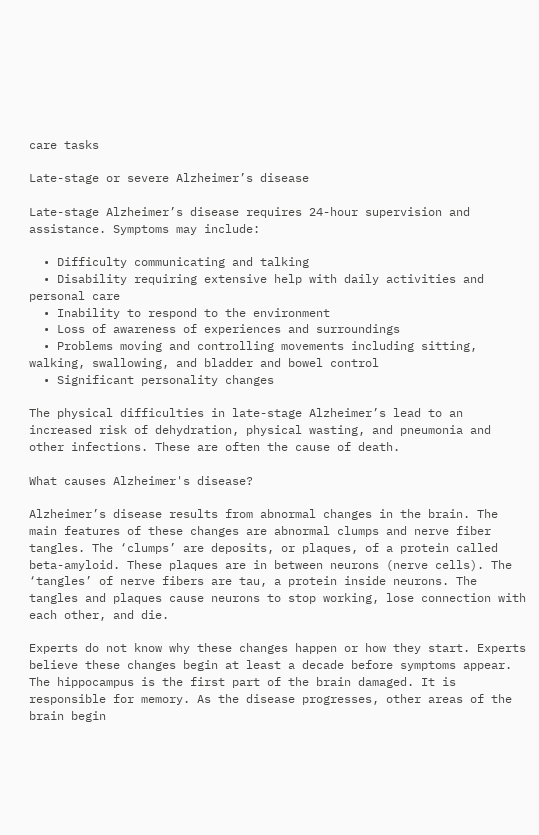care tasks

Late-stage or severe Alzheimer’s disease

Late-stage Alzheimer’s disease requires 24-hour supervision and assistance. Symptoms may include:

  • Difficulty communicating and talking
  • Disability requiring extensive help with daily activities and personal care
  • Inability to respond to the environment
  • Loss of awareness of experiences and surroundings
  • Problems moving and controlling movements including sitting, walking, swallowing, and bladder and bowel control
  • Significant personality changes

The physical difficulties in late-stage Alzheimer’s lead to an increased risk of dehydration, physical wasting, and pneumonia and other infections. These are often the cause of death.

What causes Alzheimer's disease?

Alzheimer’s disease results from abnormal changes in the brain. The main features of these changes are abnormal clumps and nerve fiber tangles. The ‘clumps’ are deposits, or plaques, of a protein called beta-amyloid. These plaques are in between neurons (nerve cells). The ‘tangles’ of nerve fibers are tau, a protein inside neurons. The tangles and plaques cause neurons to stop working, lose connection with each other, and die.

Experts do not know why these changes happen or how they start. Experts believe these changes begin at least a decade before symptoms appear. The hippocampus is the first part of the brain damaged. It is responsible for memory. As the disease progresses, other areas of the brain begin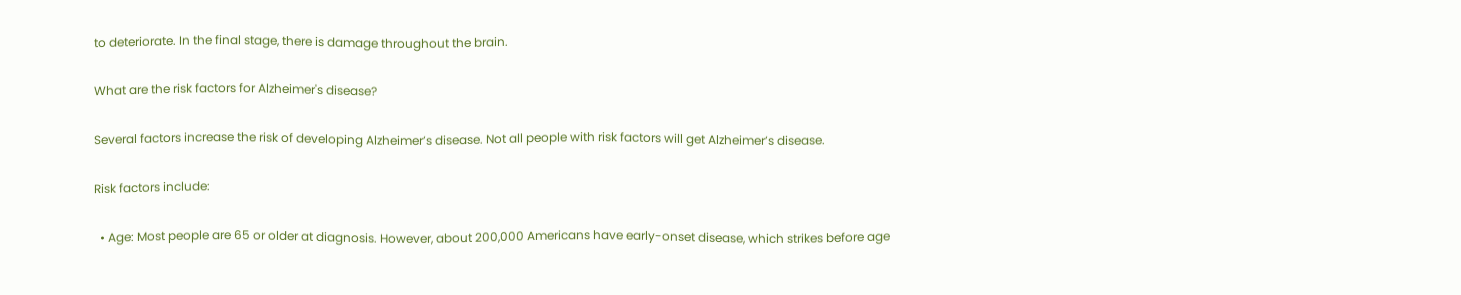to deteriorate. In the final stage, there is damage throughout the brain.

What are the risk factors for Alzheimer's disease?

Several factors increase the risk of developing Alzheimer’s disease. Not all people with risk factors will get Alzheimer’s disease.

Risk factors include:

  • Age: Most people are 65 or older at diagnosis. However, about 200,000 Americans have early-onset disease, which strikes before age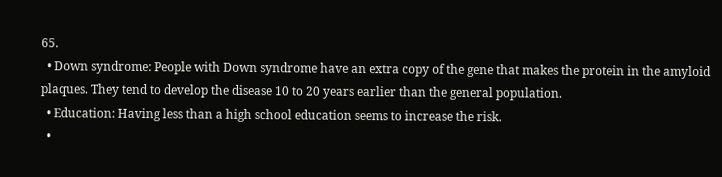65.
  • Down syndrome: People with Down syndrome have an extra copy of the gene that makes the protein in the amyloid plaques. They tend to develop the disease 10 to 20 years earlier than the general population.
  • Education: Having less than a high school education seems to increase the risk.
  •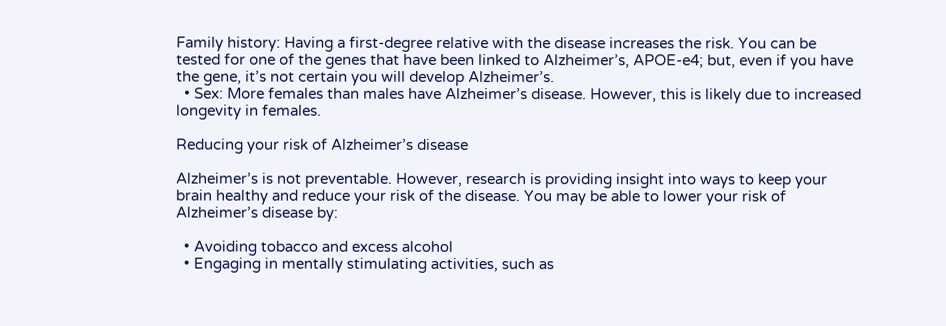Family history: Having a first-degree relative with the disease increases the risk. You can be tested for one of the genes that have been linked to Alzheimer’s, APOE-e4; but, even if you have the gene, it’s not certain you will develop Alzheimer’s.
  • Sex: More females than males have Alzheimer’s disease. However, this is likely due to increased longevity in females.

Reducing your risk of Alzheimer’s disease

Alzheimer’s is not preventable. However, research is providing insight into ways to keep your brain healthy and reduce your risk of the disease. You may be able to lower your risk of Alzheimer’s disease by:

  • Avoiding tobacco and excess alcohol
  • Engaging in mentally stimulating activities, such as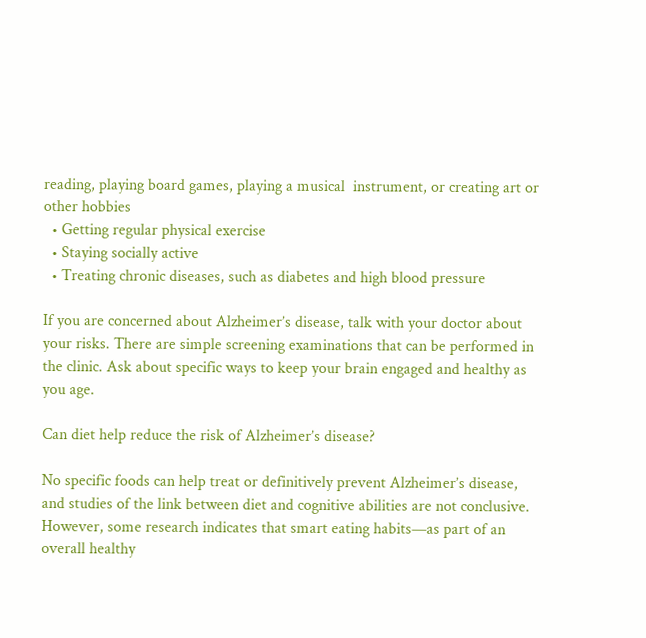reading, playing board games, playing a musical  instrument, or creating art or other hobbies
  • Getting regular physical exercise
  • Staying socially active
  • Treating chronic diseases, such as diabetes and high blood pressure

If you are concerned about Alzheimer’s disease, talk with your doctor about your risks. There are simple screening examinations that can be performed in the clinic. Ask about specific ways to keep your brain engaged and healthy as you age.

Can diet help reduce the risk of Alzheimer’s disease?

No specific foods can help treat or definitively prevent Alzheimer’s disease, and studies of the link between diet and cognitive abilities are not conclusive. However, some research indicates that smart eating habits—as part of an overall healthy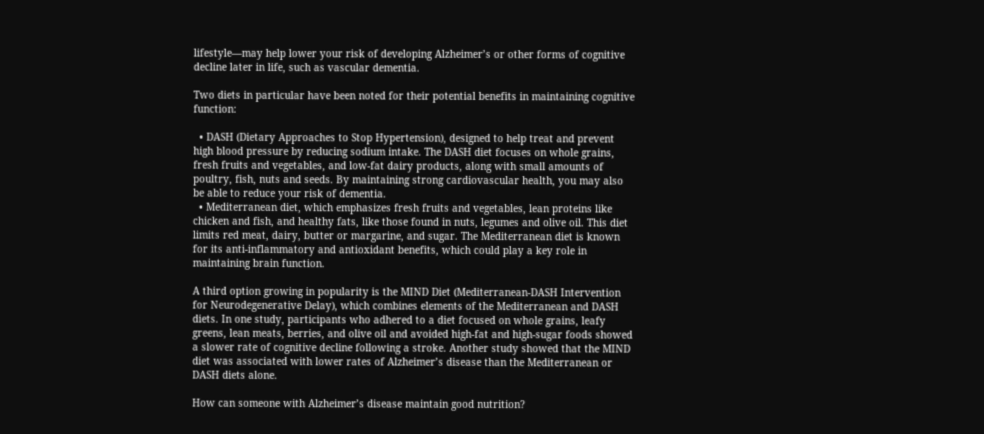lifestyle—may help lower your risk of developing Alzheimer’s or other forms of cognitive decline later in life, such as vascular dementia.

Two diets in particular have been noted for their potential benefits in maintaining cognitive function:

  • DASH (Dietary Approaches to Stop Hypertension), designed to help treat and prevent high blood pressure by reducing sodium intake. The DASH diet focuses on whole grains, fresh fruits and vegetables, and low-fat dairy products, along with small amounts of poultry, fish, nuts and seeds. By maintaining strong cardiovascular health, you may also be able to reduce your risk of dementia.
  • Mediterranean diet, which emphasizes fresh fruits and vegetables, lean proteins like chicken and fish, and healthy fats, like those found in nuts, legumes and olive oil. This diet limits red meat, dairy, butter or margarine, and sugar. The Mediterranean diet is known for its anti-inflammatory and antioxidant benefits, which could play a key role in maintaining brain function.

A third option growing in popularity is the MIND Diet (Mediterranean-DASH Intervention for Neurodegenerative Delay), which combines elements of the Mediterranean and DASH diets. In one study, participants who adhered to a diet focused on whole grains, leafy greens, lean meats, berries, and olive oil and avoided high-fat and high-sugar foods showed a slower rate of cognitive decline following a stroke. Another study showed that the MIND diet was associated with lower rates of Alzheimer’s disease than the Mediterranean or DASH diets alone.

How can someone with Alzheimer’s disease maintain good nutrition?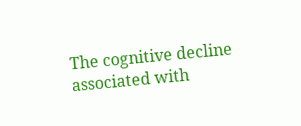The cognitive decline associated with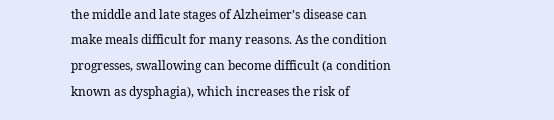the middle and late stages of Alzheimer’s disease can make meals difficult for many reasons. As the condition progresses, swallowing can become difficult (a condition known as dysphagia), which increases the risk of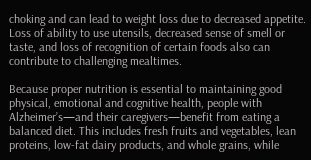choking and can lead to weight loss due to decreased appetite. Loss of ability to use utensils, decreased sense of smell or taste, and loss of recognition of certain foods also can contribute to challenging mealtimes.

Because proper nutrition is essential to maintaining good physical, emotional and cognitive health, people with Alzheimer’s—and their caregivers—benefit from eating a balanced diet. This includes fresh fruits and vegetables, lean proteins, low-fat dairy products, and whole grains, while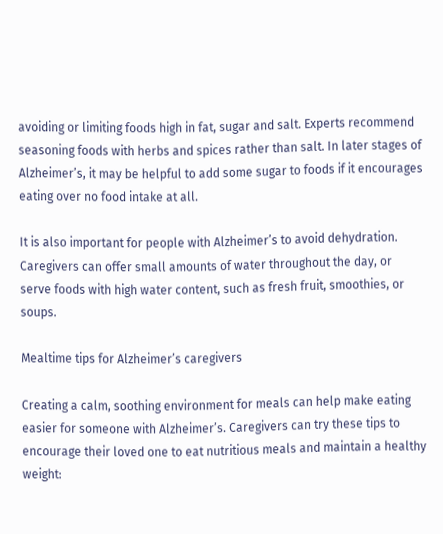avoiding or limiting foods high in fat, sugar and salt. Experts recommend seasoning foods with herbs and spices rather than salt. In later stages of Alzheimer’s, it may be helpful to add some sugar to foods if it encourages eating over no food intake at all.

It is also important for people with Alzheimer’s to avoid dehydration. Caregivers can offer small amounts of water throughout the day, or serve foods with high water content, such as fresh fruit, smoothies, or soups.

Mealtime tips for Alzheimer’s caregivers

Creating a calm, soothing environment for meals can help make eating easier for someone with Alzheimer’s. Caregivers can try these tips to encourage their loved one to eat nutritious meals and maintain a healthy weight: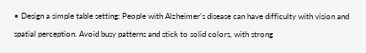• Design a simple table setting: People with Alzheimer’s disease can have difficulty with vision and spatial perception. Avoid busy patterns and stick to solid colors, with strong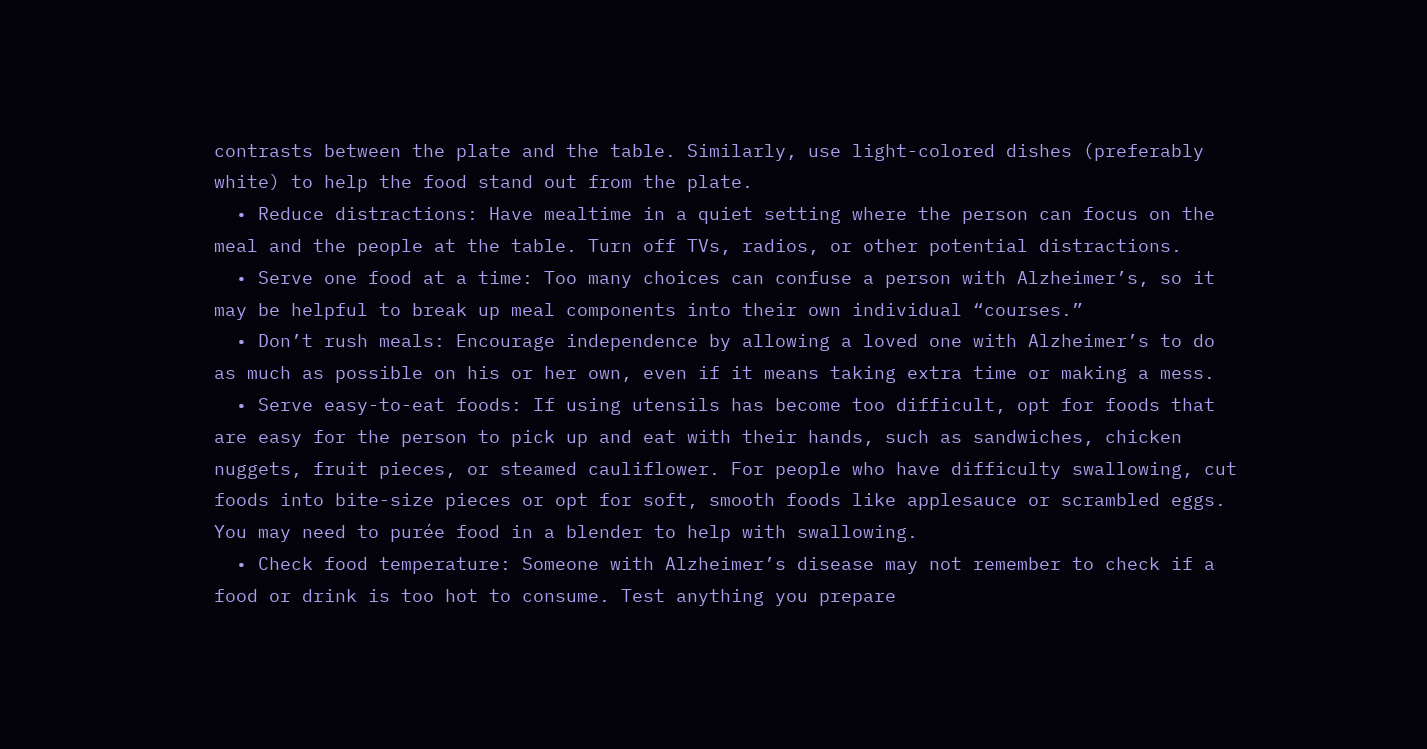contrasts between the plate and the table. Similarly, use light-colored dishes (preferably white) to help the food stand out from the plate.
  • Reduce distractions: Have mealtime in a quiet setting where the person can focus on the meal and the people at the table. Turn off TVs, radios, or other potential distractions.
  • Serve one food at a time: Too many choices can confuse a person with Alzheimer’s, so it may be helpful to break up meal components into their own individual “courses.”
  • Don’t rush meals: Encourage independence by allowing a loved one with Alzheimer’s to do as much as possible on his or her own, even if it means taking extra time or making a mess.
  • Serve easy-to-eat foods: If using utensils has become too difficult, opt for foods that are easy for the person to pick up and eat with their hands, such as sandwiches, chicken nuggets, fruit pieces, or steamed cauliflower. For people who have difficulty swallowing, cut foods into bite-size pieces or opt for soft, smooth foods like applesauce or scrambled eggs. You may need to purée food in a blender to help with swallowing.
  • Check food temperature: Someone with Alzheimer’s disease may not remember to check if a food or drink is too hot to consume. Test anything you prepare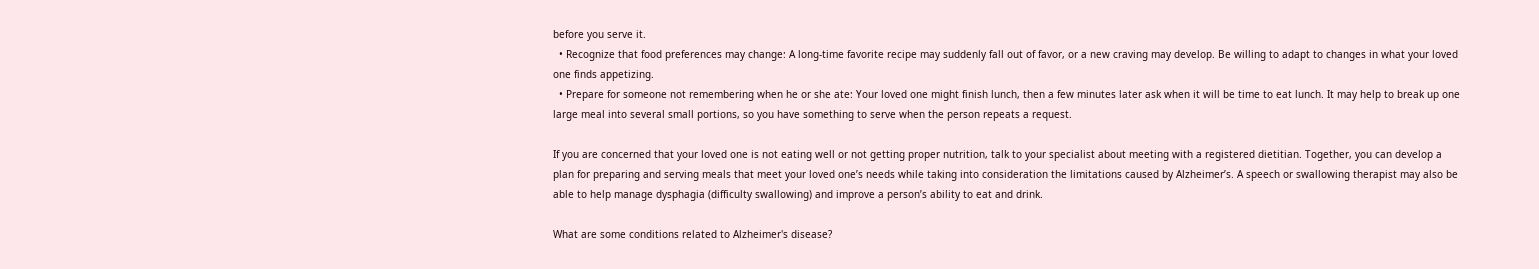before you serve it.
  • Recognize that food preferences may change: A long-time favorite recipe may suddenly fall out of favor, or a new craving may develop. Be willing to adapt to changes in what your loved one finds appetizing.
  • Prepare for someone not remembering when he or she ate: Your loved one might finish lunch, then a few minutes later ask when it will be time to eat lunch. It may help to break up one large meal into several small portions, so you have something to serve when the person repeats a request.

If you are concerned that your loved one is not eating well or not getting proper nutrition, talk to your specialist about meeting with a registered dietitian. Together, you can develop a plan for preparing and serving meals that meet your loved one’s needs while taking into consideration the limitations caused by Alzheimer’s. A speech or swallowing therapist may also be able to help manage dysphagia (difficulty swallowing) and improve a person’s ability to eat and drink.

What are some conditions related to Alzheimer's disease?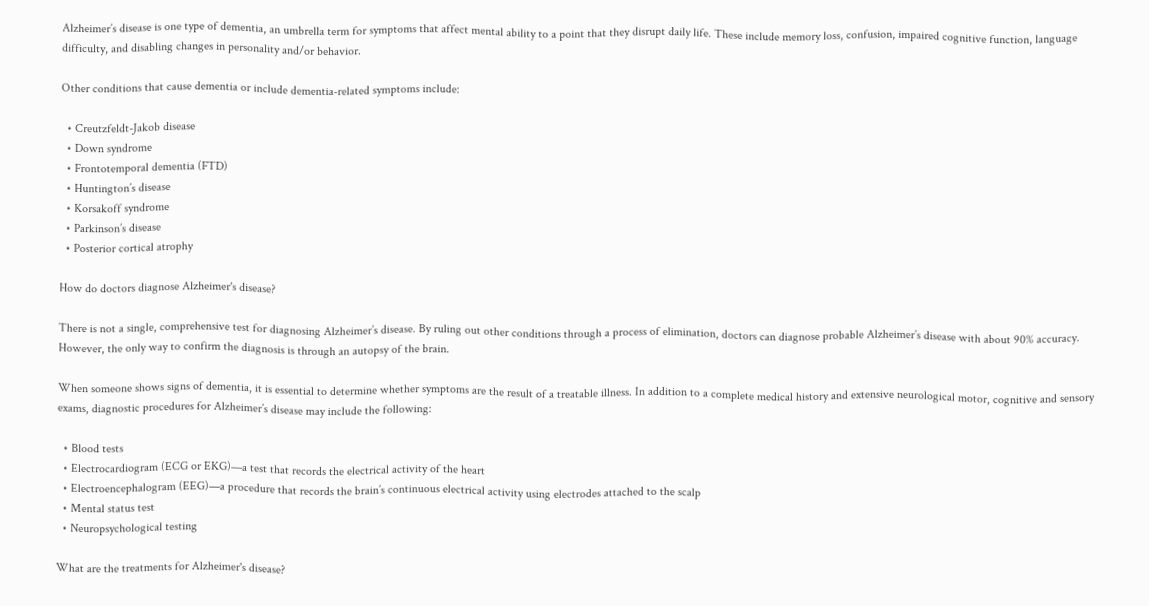Alzheimer’s disease is one type of dementia, an umbrella term for symptoms that affect mental ability to a point that they disrupt daily life. These include memory loss, confusion, impaired cognitive function, language difficulty, and disabling changes in personality and/or behavior.

Other conditions that cause dementia or include dementia-related symptoms include:

  • Creutzfeldt-Jakob disease
  • Down syndrome
  • Frontotemporal dementia (FTD)
  • Huntington’s disease
  • Korsakoff syndrome
  • Parkinson’s disease
  • Posterior cortical atrophy

How do doctors diagnose Alzheimer's disease?

There is not a single, comprehensive test for diagnosing Alzheimer’s disease. By ruling out other conditions through a process of elimination, doctors can diagnose probable Alzheimer’s disease with about 90% accuracy. However, the only way to confirm the diagnosis is through an autopsy of the brain.

When someone shows signs of dementia, it is essential to determine whether symptoms are the result of a treatable illness. In addition to a complete medical history and extensive neurological motor, cognitive and sensory exams, diagnostic procedures for Alzheimer’s disease may include the following:

  • Blood tests
  • Electrocardiogram (ECG or EKG)—a test that records the electrical activity of the heart
  • Electroencephalogram (EEG)—a procedure that records the brain’s continuous electrical activity using electrodes attached to the scalp
  • Mental status test
  • Neuropsychological testing

What are the treatments for Alzheimer's disease?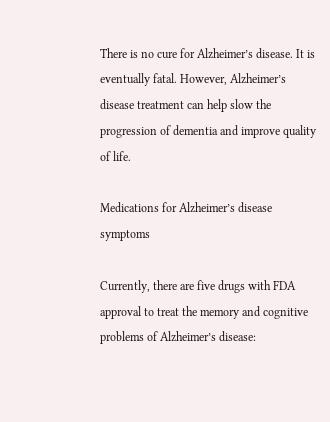There is no cure for Alzheimer’s disease. It is eventually fatal. However, Alzheimer’s disease treatment can help slow the progression of dementia and improve quality of life.

Medications for Alzheimer’s disease symptoms

Currently, there are five drugs with FDA approval to treat the memory and cognitive problems of Alzheimer’s disease: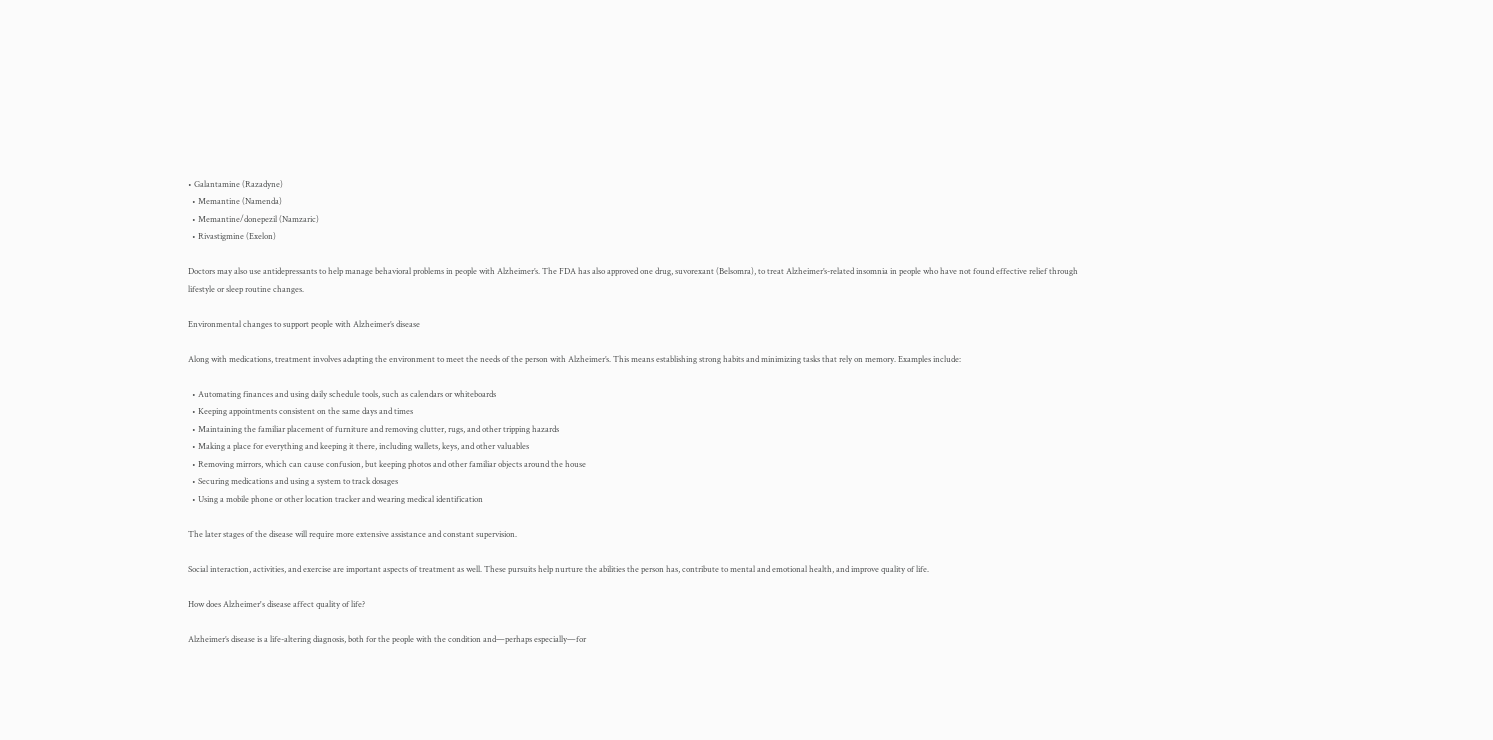• Galantamine (Razadyne)
  • Memantine (Namenda)
  • Memantine/donepezil (Namzaric)
  • Rivastigmine (Exelon)

Doctors may also use antidepressants to help manage behavioral problems in people with Alzheimer’s. The FDA has also approved one drug, suvorexant (Belsomra), to treat Alzheimer’s-related insomnia in people who have not found effective relief through lifestyle or sleep routine changes.

Environmental changes to support people with Alzheimer’s disease

Along with medications, treatment involves adapting the environment to meet the needs of the person with Alzheimer’s. This means establishing strong habits and minimizing tasks that rely on memory. Examples include:

  • Automating finances and using daily schedule tools, such as calendars or whiteboards
  • Keeping appointments consistent on the same days and times
  • Maintaining the familiar placement of furniture and removing clutter, rugs, and other tripping hazards
  • Making a place for everything and keeping it there, including wallets, keys, and other valuables
  • Removing mirrors, which can cause confusion, but keeping photos and other familiar objects around the house
  • Securing medications and using a system to track dosages
  • Using a mobile phone or other location tracker and wearing medical identification

The later stages of the disease will require more extensive assistance and constant supervision.

Social interaction, activities, and exercise are important aspects of treatment as well. These pursuits help nurture the abilities the person has, contribute to mental and emotional health, and improve quality of life.

How does Alzheimer's disease affect quality of life?

Alzheimer’s disease is a life-altering diagnosis, both for the people with the condition and—perhaps especially—for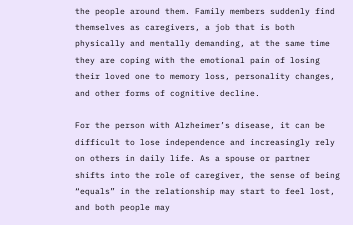the people around them. Family members suddenly find themselves as caregivers, a job that is both physically and mentally demanding, at the same time they are coping with the emotional pain of losing their loved one to memory loss, personality changes, and other forms of cognitive decline.

For the person with Alzheimer’s disease, it can be difficult to lose independence and increasingly rely on others in daily life. As a spouse or partner shifts into the role of caregiver, the sense of being “equals” in the relationship may start to feel lost, and both people may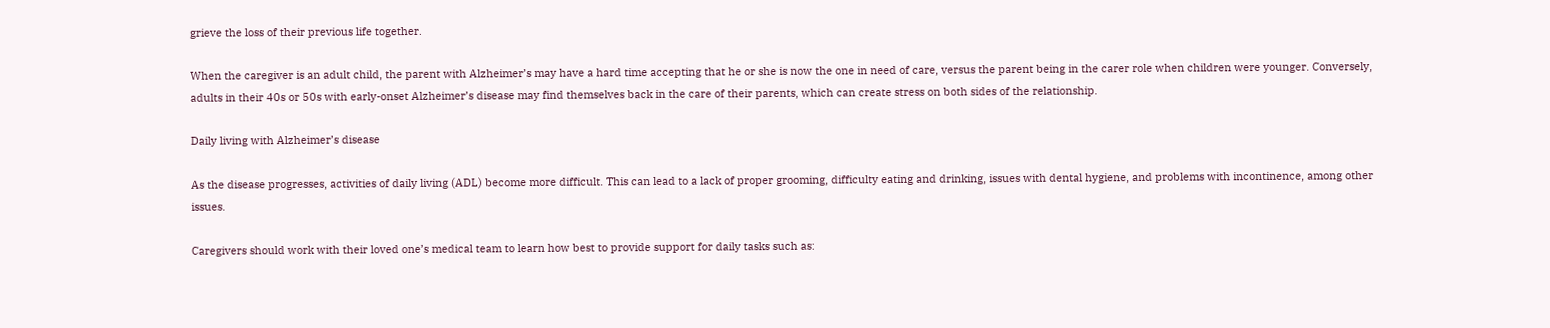grieve the loss of their previous life together.

When the caregiver is an adult child, the parent with Alzheimer’s may have a hard time accepting that he or she is now the one in need of care, versus the parent being in the carer role when children were younger. Conversely, adults in their 40s or 50s with early-onset Alzheimer’s disease may find themselves back in the care of their parents, which can create stress on both sides of the relationship.

Daily living with Alzheimer’s disease

As the disease progresses, activities of daily living (ADL) become more difficult. This can lead to a lack of proper grooming, difficulty eating and drinking, issues with dental hygiene, and problems with incontinence, among other issues.

Caregivers should work with their loved one’s medical team to learn how best to provide support for daily tasks such as: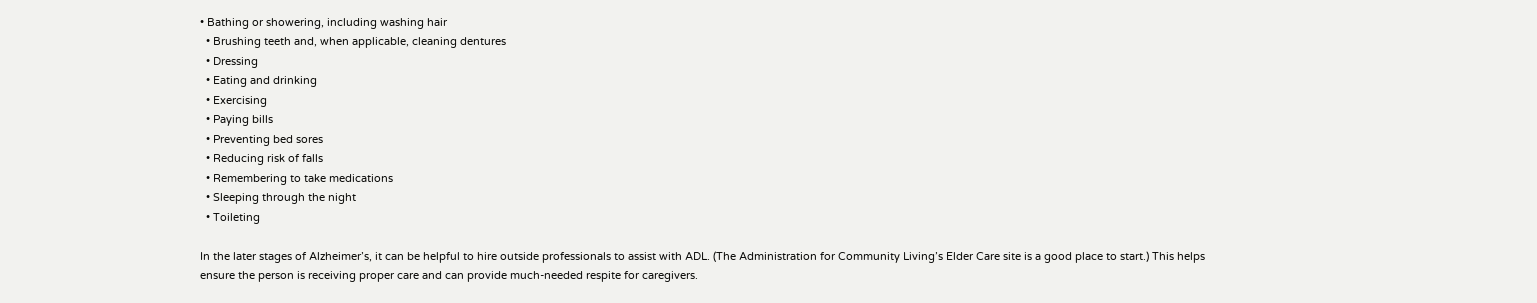• Bathing or showering, including washing hair
  • Brushing teeth and, when applicable, cleaning dentures
  • Dressing
  • Eating and drinking
  • Exercising
  • Paying bills
  • Preventing bed sores
  • Reducing risk of falls
  • Remembering to take medications
  • Sleeping through the night
  • Toileting

In the later stages of Alzheimer’s, it can be helpful to hire outside professionals to assist with ADL. (The Administration for Community Living’s Elder Care site is a good place to start.) This helps ensure the person is receiving proper care and can provide much-needed respite for caregivers.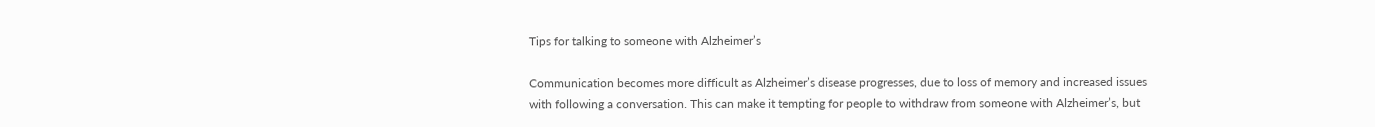Tips for talking to someone with Alzheimer’s

Communication becomes more difficult as Alzheimer’s disease progresses, due to loss of memory and increased issues with following a conversation. This can make it tempting for people to withdraw from someone with Alzheimer’s, but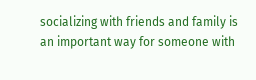socializing with friends and family is an important way for someone with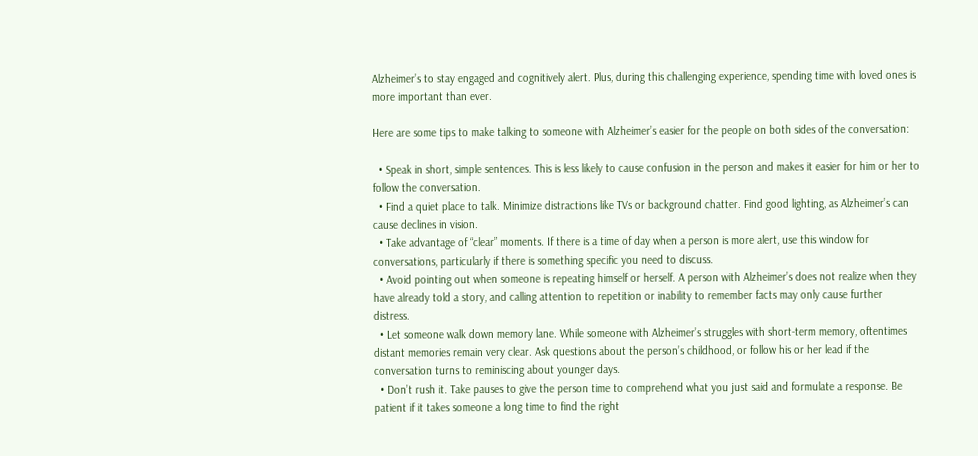Alzheimer’s to stay engaged and cognitively alert. Plus, during this challenging experience, spending time with loved ones is more important than ever.

Here are some tips to make talking to someone with Alzheimer’s easier for the people on both sides of the conversation:

  • Speak in short, simple sentences. This is less likely to cause confusion in the person and makes it easier for him or her to follow the conversation.
  • Find a quiet place to talk. Minimize distractions like TVs or background chatter. Find good lighting, as Alzheimer’s can cause declines in vision.
  • Take advantage of “clear” moments. If there is a time of day when a person is more alert, use this window for conversations, particularly if there is something specific you need to discuss.
  • Avoid pointing out when someone is repeating himself or herself. A person with Alzheimer’s does not realize when they have already told a story, and calling attention to repetition or inability to remember facts may only cause further distress.
  • Let someone walk down memory lane. While someone with Alzheimer’s struggles with short-term memory, oftentimes distant memories remain very clear. Ask questions about the person’s childhood, or follow his or her lead if the conversation turns to reminiscing about younger days.
  • Don’t rush it. Take pauses to give the person time to comprehend what you just said and formulate a response. Be patient if it takes someone a long time to find the right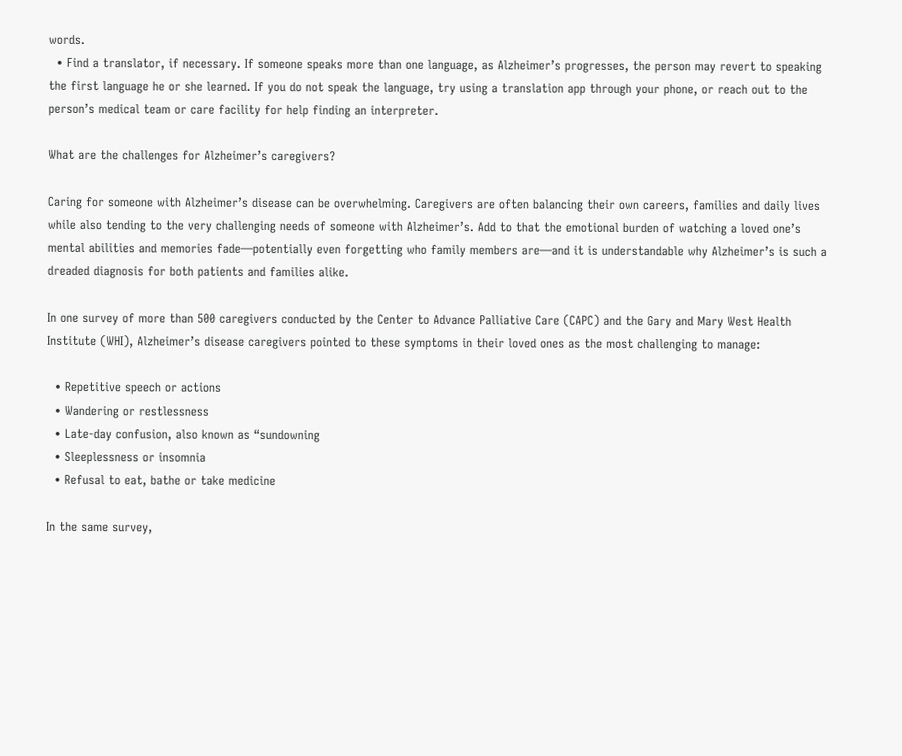words.
  • Find a translator, if necessary. If someone speaks more than one language, as Alzheimer’s progresses, the person may revert to speaking the first language he or she learned. If you do not speak the language, try using a translation app through your phone, or reach out to the person’s medical team or care facility for help finding an interpreter.

What are the challenges for Alzheimer’s caregivers?

Caring for someone with Alzheimer’s disease can be overwhelming. Caregivers are often balancing their own careers, families and daily lives while also tending to the very challenging needs of someone with Alzheimer’s. Add to that the emotional burden of watching a loved one’s mental abilities and memories fade—potentially even forgetting who family members are—and it is understandable why Alzheimer’s is such a dreaded diagnosis for both patients and families alike.

In one survey of more than 500 caregivers conducted by the Center to Advance Palliative Care (CAPC) and the Gary and Mary West Health Institute (WHI), Alzheimer’s disease caregivers pointed to these symptoms in their loved ones as the most challenging to manage:

  • Repetitive speech or actions
  • Wandering or restlessness
  • Late-day confusion, also known as “sundowning
  • Sleeplessness or insomnia
  • Refusal to eat, bathe or take medicine

In the same survey,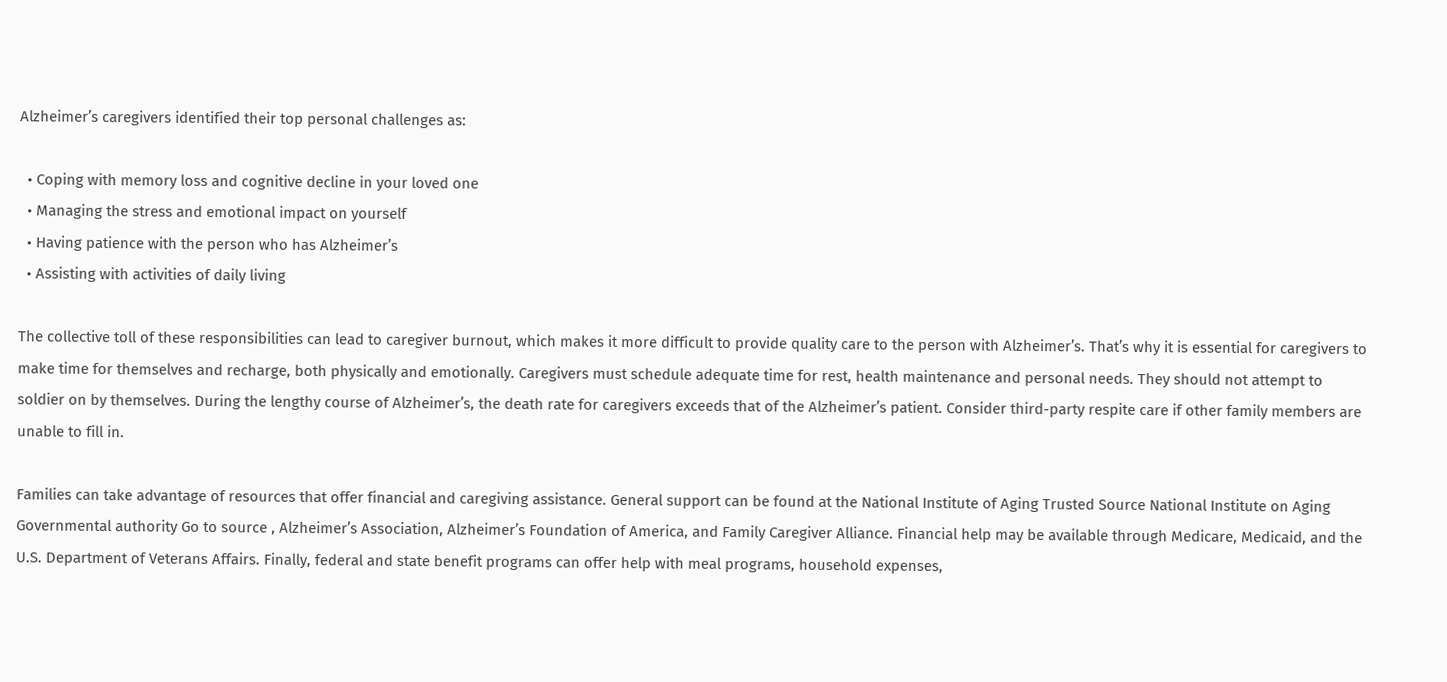Alzheimer’s caregivers identified their top personal challenges as:

  • Coping with memory loss and cognitive decline in your loved one
  • Managing the stress and emotional impact on yourself
  • Having patience with the person who has Alzheimer’s
  • Assisting with activities of daily living

The collective toll of these responsibilities can lead to caregiver burnout, which makes it more difficult to provide quality care to the person with Alzheimer’s. That’s why it is essential for caregivers to make time for themselves and recharge, both physically and emotionally. Caregivers must schedule adequate time for rest, health maintenance and personal needs. They should not attempt to soldier on by themselves. During the lengthy course of Alzheimer’s, the death rate for caregivers exceeds that of the Alzheimer’s patient. Consider third-party respite care if other family members are unable to fill in.

Families can take advantage of resources that offer financial and caregiving assistance. General support can be found at the National Institute of Aging Trusted Source National Institute on Aging Governmental authority Go to source , Alzheimer’s Association, Alzheimer’s Foundation of America, and Family Caregiver Alliance. Financial help may be available through Medicare, Medicaid, and the U.S. Department of Veterans Affairs. Finally, federal and state benefit programs can offer help with meal programs, household expenses,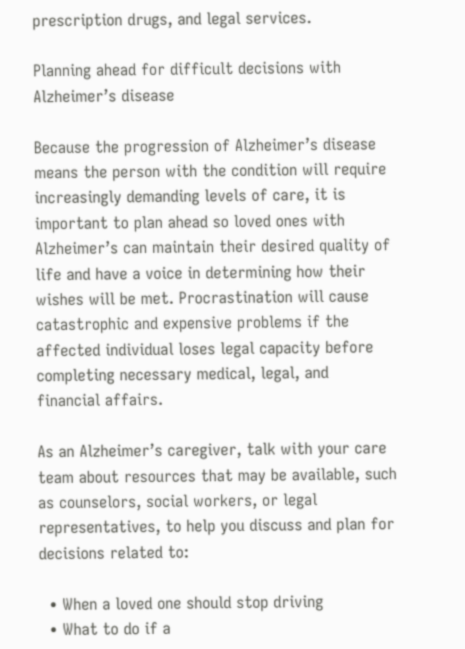prescription drugs, and legal services.

Planning ahead for difficult decisions with Alzheimer’s disease

Because the progression of Alzheimer’s disease means the person with the condition will require increasingly demanding levels of care, it is important to plan ahead so loved ones with Alzheimer’s can maintain their desired quality of life and have a voice in determining how their wishes will be met. Procrastination will cause catastrophic and expensive problems if the affected individual loses legal capacity before completing necessary medical, legal, and financial affairs.

As an Alzheimer’s caregiver, talk with your care team about resources that may be available, such as counselors, social workers, or legal representatives, to help you discuss and plan for decisions related to:

  • When a loved one should stop driving
  • What to do if a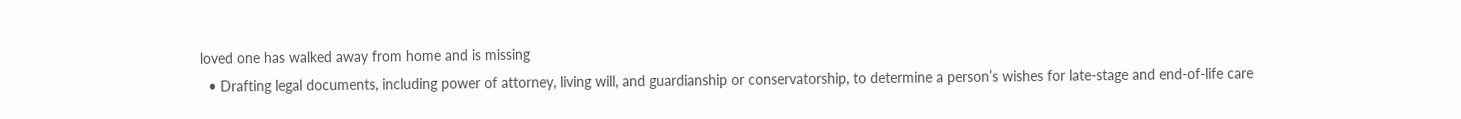loved one has walked away from home and is missing
  • Drafting legal documents, including power of attorney, living will, and guardianship or conservatorship, to determine a person’s wishes for late-stage and end-of-life care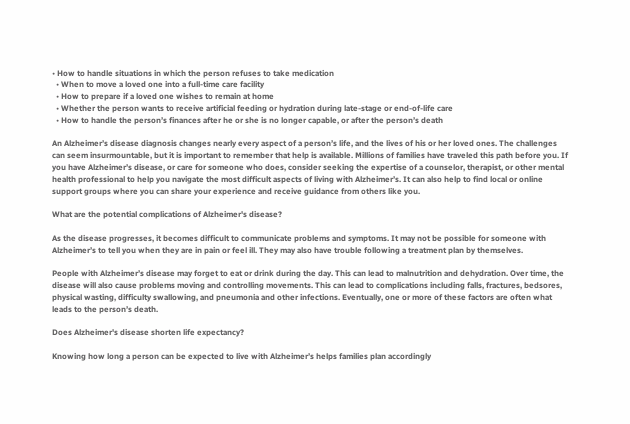• How to handle situations in which the person refuses to take medication
  • When to move a loved one into a full-time care facility
  • How to prepare if a loved one wishes to remain at home
  • Whether the person wants to receive artificial feeding or hydration during late-stage or end-of-life care
  • How to handle the person’s finances after he or she is no longer capable, or after the person’s death

An Alzheimer’s disease diagnosis changes nearly every aspect of a person’s life, and the lives of his or her loved ones. The challenges can seem insurmountable, but it is important to remember that help is available. Millions of families have traveled this path before you. If you have Alzheimer’s disease, or care for someone who does, consider seeking the expertise of a counselor, therapist, or other mental health professional to help you navigate the most difficult aspects of living with Alzheimer’s. It can also help to find local or online support groups where you can share your experience and receive guidance from others like you.

What are the potential complications of Alzheimer's disease?

As the disease progresses, it becomes difficult to communicate problems and symptoms. It may not be possible for someone with Alzheimer’s to tell you when they are in pain or feel ill. They may also have trouble following a treatment plan by themselves.

People with Alzheimer’s disease may forget to eat or drink during the day. This can lead to malnutrition and dehydration. Over time, the disease will also cause problems moving and controlling movements. This can lead to complications including falls, fractures, bedsores, physical wasting, difficulty swallowing, and pneumonia and other infections. Eventually, one or more of these factors are often what leads to the person’s death.

Does Alzheimer's disease shorten life expectancy?

Knowing how long a person can be expected to live with Alzheimer’s helps families plan accordingly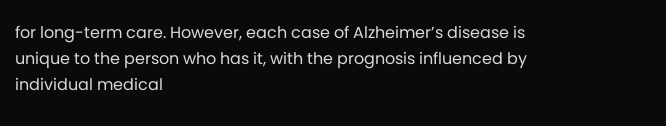for long-term care. However, each case of Alzheimer’s disease is unique to the person who has it, with the prognosis influenced by individual medical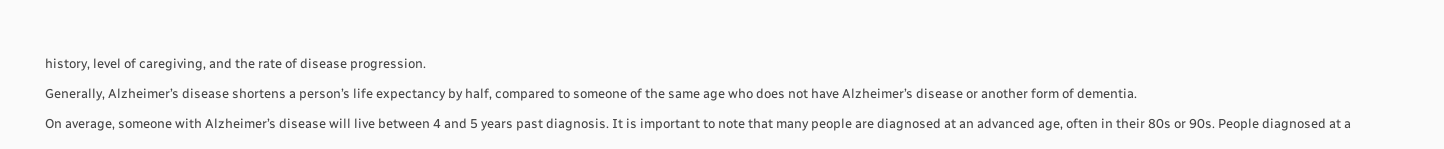history, level of caregiving, and the rate of disease progression.

Generally, Alzheimer’s disease shortens a person’s life expectancy by half, compared to someone of the same age who does not have Alzheimer’s disease or another form of dementia.

On average, someone with Alzheimer’s disease will live between 4 and 5 years past diagnosis. It is important to note that many people are diagnosed at an advanced age, often in their 80s or 90s. People diagnosed at a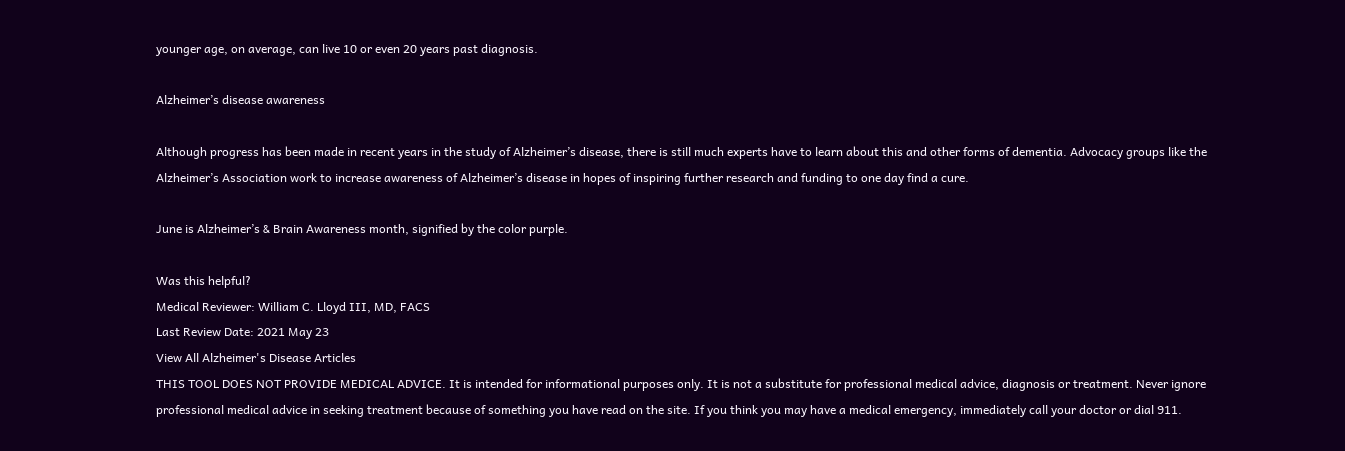younger age, on average, can live 10 or even 20 years past diagnosis.

Alzheimer’s disease awareness

Although progress has been made in recent years in the study of Alzheimer’s disease, there is still much experts have to learn about this and other forms of dementia. Advocacy groups like the Alzheimer’s Association work to increase awareness of Alzheimer’s disease in hopes of inspiring further research and funding to one day find a cure.

June is Alzheimer’s & Brain Awareness month, signified by the color purple.

Was this helpful?
Medical Reviewer: William C. Lloyd III, MD, FACS
Last Review Date: 2021 May 23
View All Alzheimer's Disease Articles
THIS TOOL DOES NOT PROVIDE MEDICAL ADVICE. It is intended for informational purposes only. It is not a substitute for professional medical advice, diagnosis or treatment. Never ignore professional medical advice in seeking treatment because of something you have read on the site. If you think you may have a medical emergency, immediately call your doctor or dial 911.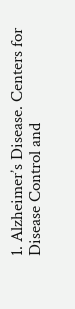1. Alzheimer’s Disease. Centers for Disease Control and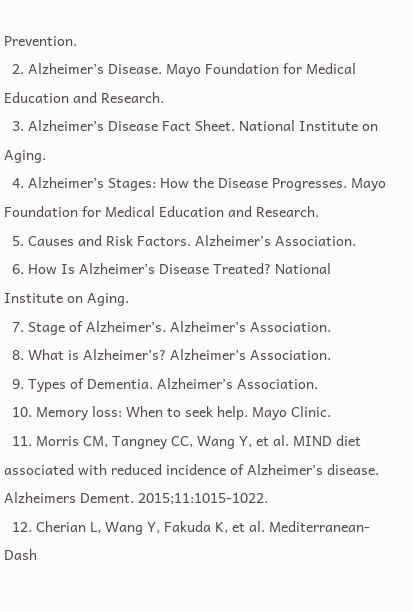Prevention.
  2. Alzheimer’s Disease. Mayo Foundation for Medical Education and Research.
  3. Alzheimer’s Disease Fact Sheet. National Institute on Aging.
  4. Alzheimer’s Stages: How the Disease Progresses. Mayo Foundation for Medical Education and Research.
  5. Causes and Risk Factors. Alzheimer’s Association.
  6. How Is Alzheimer’s Disease Treated? National Institute on Aging.
  7. Stage of Alzheimer’s. Alzheimer’s Association.
  8. What is Alzheimer’s? Alzheimer’s Association.
  9. Types of Dementia. Alzheimer’s Association.
  10. Memory loss: When to seek help. Mayo Clinic.
  11. Morris CM, Tangney CC, Wang Y, et al. MIND diet associated with reduced incidence of Alzheimer’s disease. Alzheimers Dement. 2015;11:1015-1022.
  12. Cherian L, Wang Y, Fakuda K, et al. Mediterranean-Dash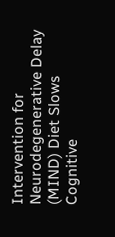Intervention for Neurodegenerative Delay (MIND) Diet Slows Cognitive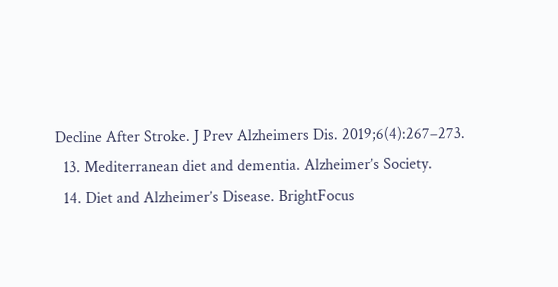Decline After Stroke. J Prev Alzheimers Dis. 2019;6(4):267–273.
  13. Mediterranean diet and dementia. Alzheimer’s Society.
  14. Diet and Alzheimer’s Disease. BrightFocus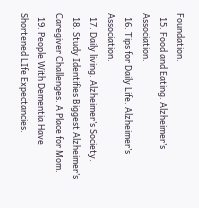Foundation.
  15. Food and Eating. Alzheimer’s Association.
  16. Tips for Daily Life. Alzheimer’s Association.
  17. Daily living. Alzheimer’s Society.
  18. Study Identifies Biggest Alzheimer’s Caregiver Challenges. A Place for Mom.
  19. People With Dementia Have Shortened LIfe Expectancies.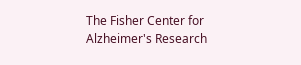The Fisher Center for Alzheimer's Research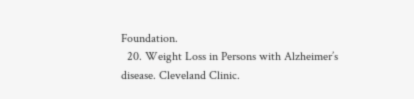Foundation.
  20. Weight Loss in Persons with Alzheimer’s disease. Cleveland Clinic.